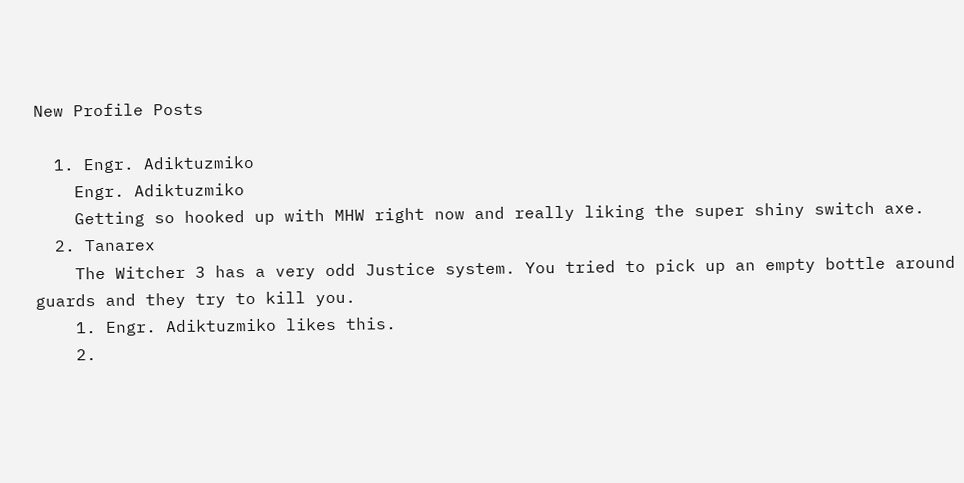New Profile Posts

  1. Engr. Adiktuzmiko
    Engr. Adiktuzmiko
    Getting so hooked up with MHW right now and really liking the super shiny switch axe.
  2. Tanarex
    The Witcher 3 has a very odd Justice system. You tried to pick up an empty bottle around guards and they try to kill you.
    1. Engr. Adiktuzmiko likes this.
    2.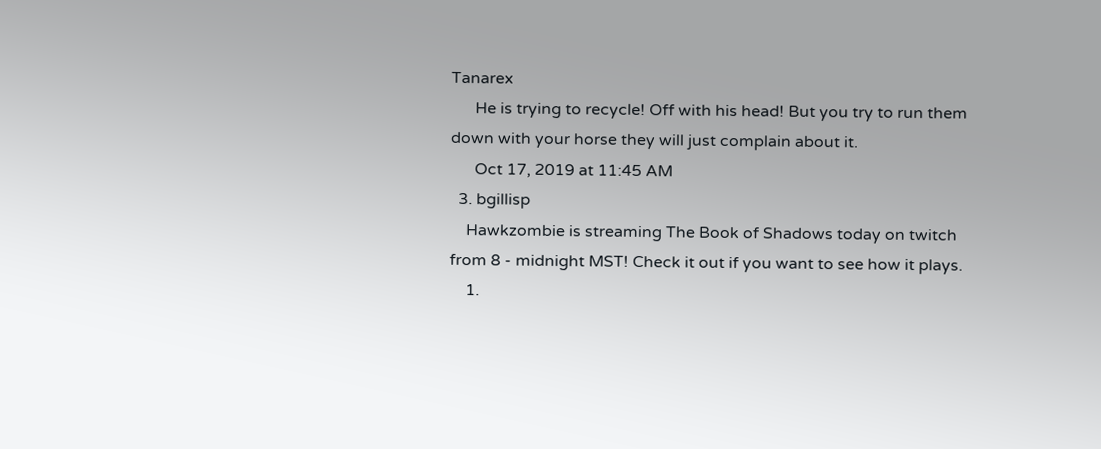Tanarex
      He is trying to recycle! Off with his head! But you try to run them down with your horse they will just complain about it.
      Oct 17, 2019 at 11:45 AM
  3. bgillisp
    Hawkzombie is streaming The Book of Shadows today on twitch from 8 - midnight MST! Check it out if you want to see how it plays.
    1.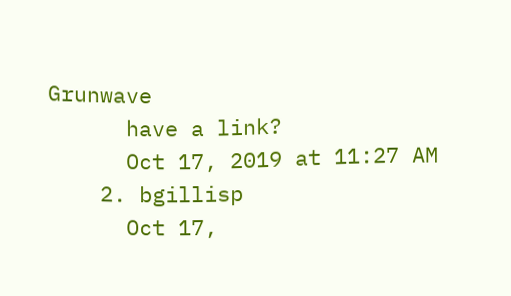Grunwave
      have a link?
      Oct 17, 2019 at 11:27 AM
    2. bgillisp
      Oct 17,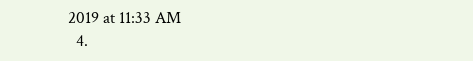2019 at 11:33 AM
  4.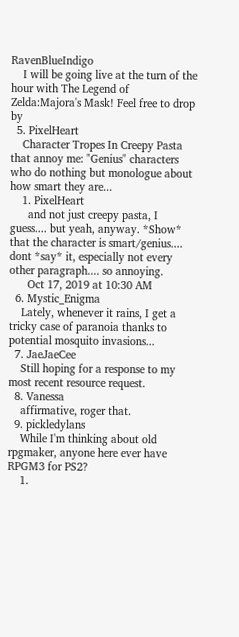RavenBlueIndigo
    I will be going live at the turn of the hour with The Legend of Zelda:Majora's Mask! Feel free to drop by
  5. PixelHeart
    Character Tropes In Creepy Pasta that annoy me: "Genius" characters who do nothing but monologue about how smart they are...
    1. PixelHeart
      and not just creepy pasta, I guess.... but yeah, anyway. *Show* that the character is smart/genius.... dont *say* it, especially not every other paragraph.... so annoying.
      Oct 17, 2019 at 10:30 AM
  6. Mystic_Enigma
    Lately, whenever it rains, I get a tricky case of paranoia thanks to potential mosquito invasions...
  7. JaeJaeCee
    Still hoping for a response to my most recent resource request.
  8. Vanessa
    affirmative, roger that.
  9. pickledylans
    While I'm thinking about old rpgmaker, anyone here ever have RPGM3 for PS2?
    1.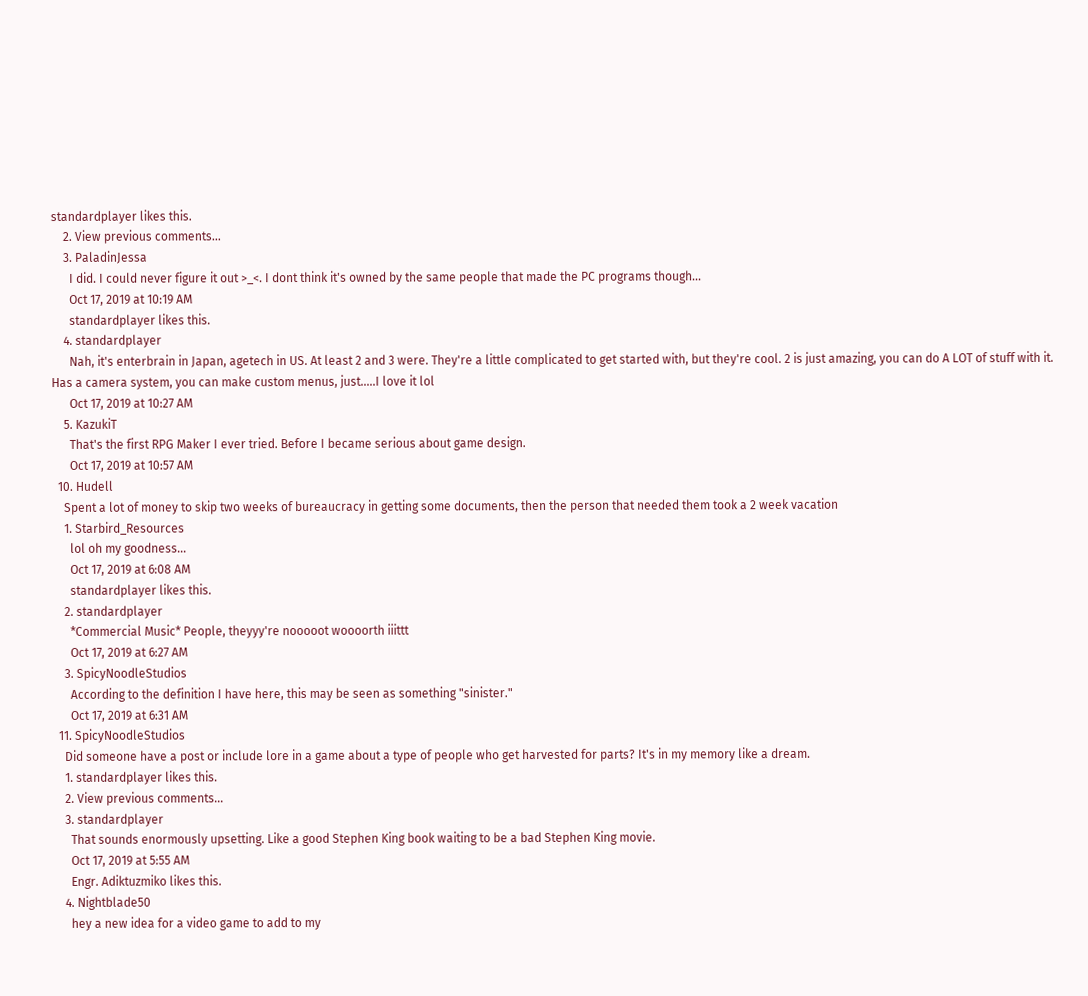standardplayer likes this.
    2. View previous comments...
    3. PaladinJessa
      I did. I could never figure it out >_<. I dont think it's owned by the same people that made the PC programs though...
      Oct 17, 2019 at 10:19 AM
      standardplayer likes this.
    4. standardplayer
      Nah, it's enterbrain in Japan, agetech in US. At least 2 and 3 were. They're a little complicated to get started with, but they're cool. 2 is just amazing, you can do A LOT of stuff with it. Has a camera system, you can make custom menus, just.....I love it lol
      Oct 17, 2019 at 10:27 AM
    5. KazukiT
      That's the first RPG Maker I ever tried. Before I became serious about game design.
      Oct 17, 2019 at 10:57 AM
  10. Hudell
    Spent a lot of money to skip two weeks of bureaucracy in getting some documents, then the person that needed them took a 2 week vacation
    1. Starbird_Resources
      lol oh my goodness...
      Oct 17, 2019 at 6:08 AM
      standardplayer likes this.
    2. standardplayer
      *Commercial Music* People, theyyy're nooooot woooorth iiittt
      Oct 17, 2019 at 6:27 AM
    3. SpicyNoodleStudios
      According to the definition I have here, this may be seen as something "sinister."
      Oct 17, 2019 at 6:31 AM
  11. SpicyNoodleStudios
    Did someone have a post or include lore in a game about a type of people who get harvested for parts? It's in my memory like a dream.
    1. standardplayer likes this.
    2. View previous comments...
    3. standardplayer
      That sounds enormously upsetting. Like a good Stephen King book waiting to be a bad Stephen King movie.
      Oct 17, 2019 at 5:55 AM
      Engr. Adiktuzmiko likes this.
    4. Nightblade50
      hey a new idea for a video game to add to my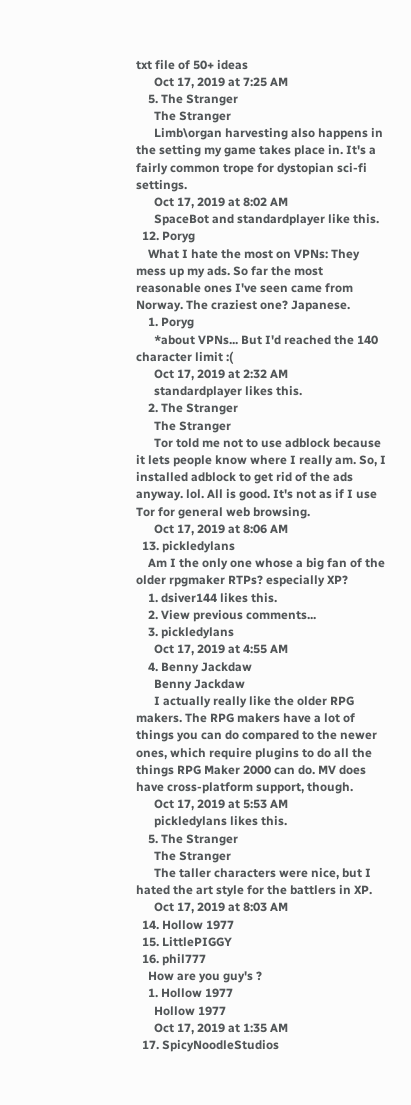txt file of 50+ ideas
      Oct 17, 2019 at 7:25 AM
    5. The Stranger
      The Stranger
      Limb\organ harvesting also happens in the setting my game takes place in. It's a fairly common trope for dystopian sci-fi settings.
      Oct 17, 2019 at 8:02 AM
      SpaceBot and standardplayer like this.
  12. Poryg
    What I hate the most on VPNs: They mess up my ads. So far the most reasonable ones I've seen came from Norway. The craziest one? Japanese.
    1. Poryg
      *about VPNs... But I'd reached the 140 character limit :(
      Oct 17, 2019 at 2:32 AM
      standardplayer likes this.
    2. The Stranger
      The Stranger
      Tor told me not to use adblock because it lets people know where I really am. So, I installed adblock to get rid of the ads anyway. lol. All is good. It's not as if I use Tor for general web browsing.
      Oct 17, 2019 at 8:06 AM
  13. pickledylans
    Am I the only one whose a big fan of the older rpgmaker RTPs? especially XP?
    1. dsiver144 likes this.
    2. View previous comments...
    3. pickledylans
      Oct 17, 2019 at 4:55 AM
    4. Benny Jackdaw
      Benny Jackdaw
      I actually really like the older RPG makers. The RPG makers have a lot of things you can do compared to the newer ones, which require plugins to do all the things RPG Maker 2000 can do. MV does have cross-platform support, though.
      Oct 17, 2019 at 5:53 AM
      pickledylans likes this.
    5. The Stranger
      The Stranger
      The taller characters were nice, but I hated the art style for the battlers in XP.
      Oct 17, 2019 at 8:03 AM
  14. Hollow 1977
  15. LittlePIGGY
  16. phil777
    How are you guy's ?
    1. Hollow 1977
      Hollow 1977
      Oct 17, 2019 at 1:35 AM
  17. SpicyNoodleStudios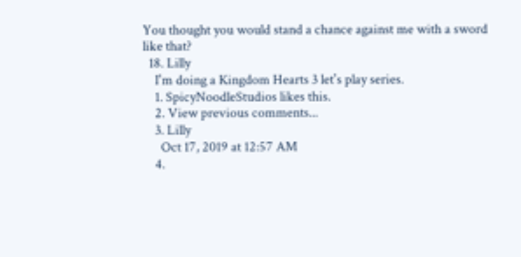You thought you would stand a chance against me with a sword like that?
  18. Lilly
    I'm doing a Kingdom Hearts 3 let's play series.
    1. SpicyNoodleStudios likes this.
    2. View previous comments...
    3. Lilly
      Oct 17, 2019 at 12:57 AM
    4.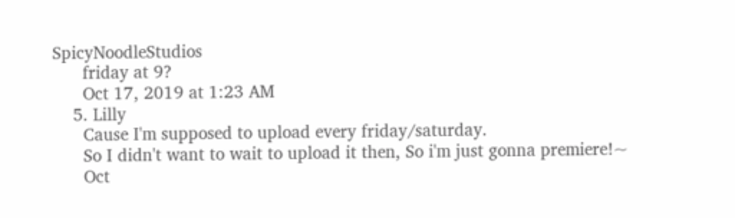SpicyNoodleStudios
      friday at 9?
      Oct 17, 2019 at 1:23 AM
    5. Lilly
      Cause I'm supposed to upload every friday/saturday.
      So I didn't want to wait to upload it then, So i'm just gonna premiere!~
      Oct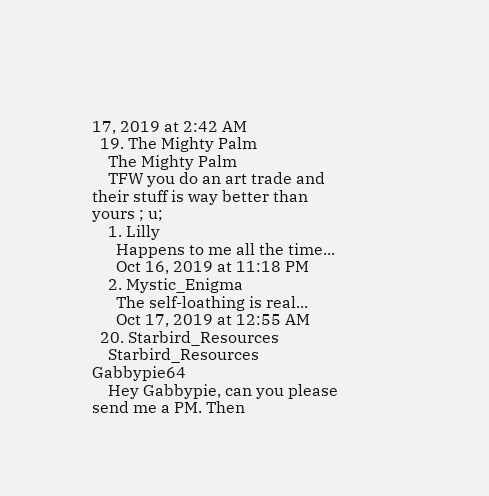17, 2019 at 2:42 AM
  19. The Mighty Palm
    The Mighty Palm
    TFW you do an art trade and their stuff is way better than yours ; u;
    1. Lilly
      Happens to me all the time...
      Oct 16, 2019 at 11:18 PM
    2. Mystic_Enigma
      The self-loathing is real...
      Oct 17, 2019 at 12:55 AM
  20. Starbird_Resources
    Starbird_Resources Gabbypie64
    Hey Gabbypie, can you please send me a PM. Then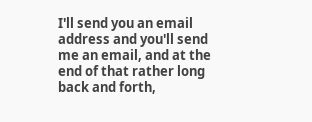I'll send you an email address and you'll send me an email, and at the end of that rather long back and forth,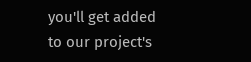you'll get added to our project's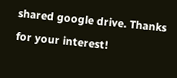shared google drive. Thanks for your interest!